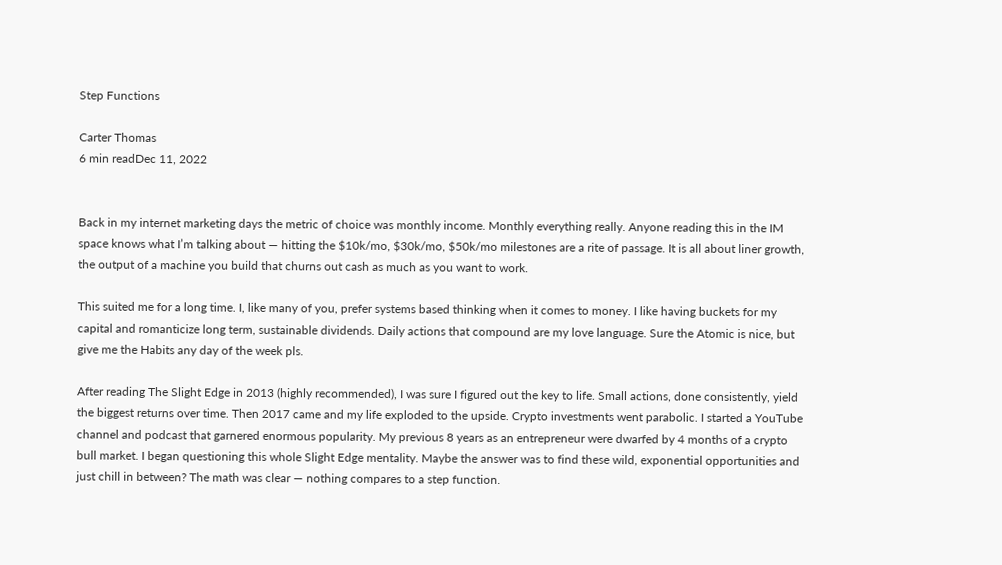Step Functions

Carter Thomas
6 min readDec 11, 2022


Back in my internet marketing days the metric of choice was monthly income. Monthly everything really. Anyone reading this in the IM space knows what I’m talking about — hitting the $10k/mo, $30k/mo, $50k/mo milestones are a rite of passage. It is all about liner growth, the output of a machine you build that churns out cash as much as you want to work.

This suited me for a long time. I, like many of you, prefer systems based thinking when it comes to money. I like having buckets for my capital and romanticize long term, sustainable dividends. Daily actions that compound are my love language. Sure the Atomic is nice, but give me the Habits any day of the week pls.

After reading The Slight Edge in 2013 (highly recommended), I was sure I figured out the key to life. Small actions, done consistently, yield the biggest returns over time. Then 2017 came and my life exploded to the upside. Crypto investments went parabolic. I started a YouTube channel and podcast that garnered enormous popularity. My previous 8 years as an entrepreneur were dwarfed by 4 months of a crypto bull market. I began questioning this whole Slight Edge mentality. Maybe the answer was to find these wild, exponential opportunities and just chill in between? The math was clear — nothing compares to a step function.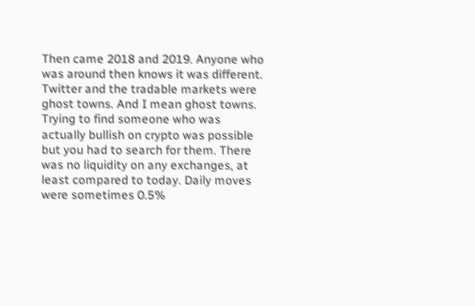Then came 2018 and 2019. Anyone who was around then knows it was different. Twitter and the tradable markets were ghost towns. And I mean ghost towns. Trying to find someone who was actually bullish on crypto was possible but you had to search for them. There was no liquidity on any exchanges, at least compared to today. Daily moves were sometimes 0.5%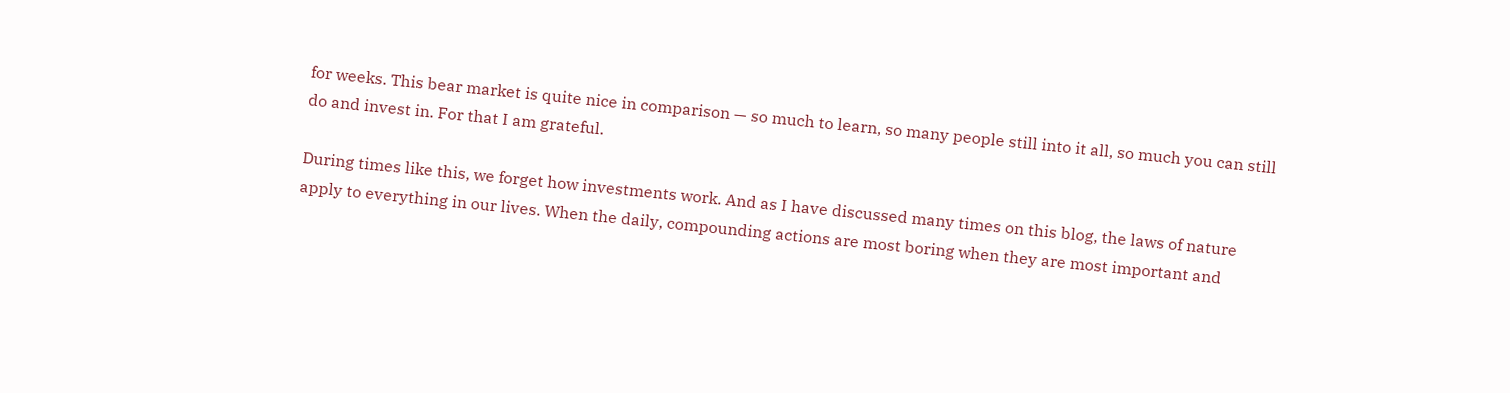for weeks. This bear market is quite nice in comparison — so much to learn, so many people still into it all, so much you can still do and invest in. For that I am grateful.

During times like this, we forget how investments work. And as I have discussed many times on this blog, the laws of nature apply to everything in our lives. When the daily, compounding actions are most boring when they are most important and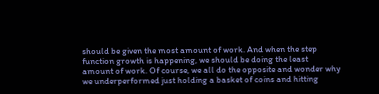should be given the most amount of work. And when the step function growth is happening, we should be doing the least amount of work. Of course, we all do the opposite and wonder why we underperformed just holding a basket of coins and hitting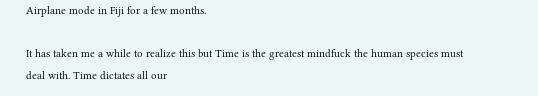Airplane mode in Fiji for a few months.

It has taken me a while to realize this but Time is the greatest mindfuck the human species must deal with. Time dictates all our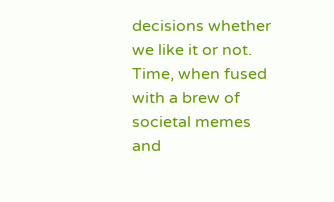decisions whether we like it or not. Time, when fused with a brew of societal memes and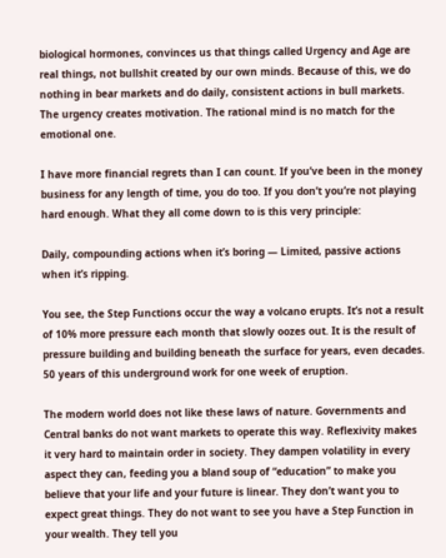biological hormones, convinces us that things called Urgency and Age are real things, not bullshit created by our own minds. Because of this, we do nothing in bear markets and do daily, consistent actions in bull markets. The urgency creates motivation. The rational mind is no match for the emotional one.

I have more financial regrets than I can count. If you’ve been in the money business for any length of time, you do too. If you don’t you’re not playing hard enough. What they all come down to is this very principle:

Daily, compounding actions when it’s boring — Limited, passive actions when it’s ripping.

You see, the Step Functions occur the way a volcano erupts. It’s not a result of 10% more pressure each month that slowly oozes out. It is the result of pressure building and building beneath the surface for years, even decades. 50 years of this underground work for one week of eruption.

The modern world does not like these laws of nature. Governments and Central banks do not want markets to operate this way. Reflexivity makes it very hard to maintain order in society. They dampen volatility in every aspect they can, feeding you a bland soup of “education” to make you believe that your life and your future is linear. They don’t want you to expect great things. They do not want to see you have a Step Function in your wealth. They tell you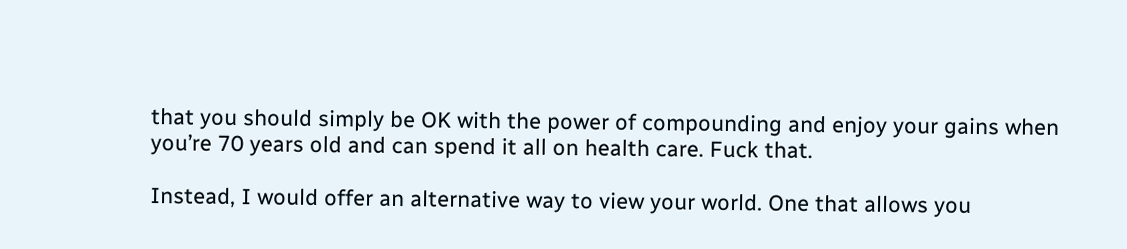that you should simply be OK with the power of compounding and enjoy your gains when you’re 70 years old and can spend it all on health care. Fuck that.

Instead, I would offer an alternative way to view your world. One that allows you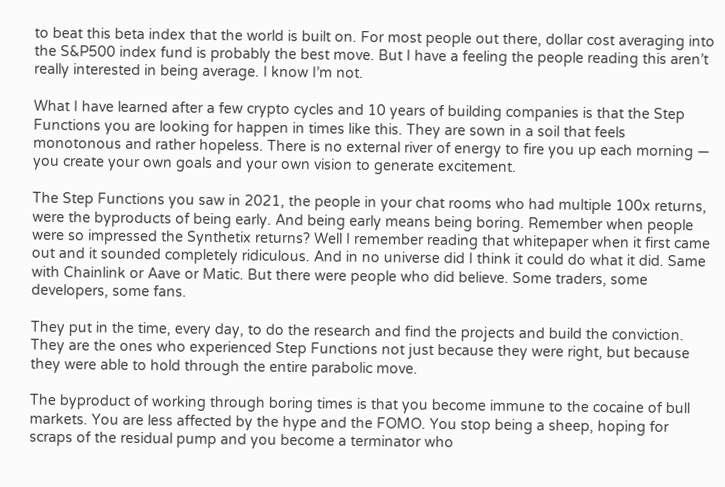to beat this beta index that the world is built on. For most people out there, dollar cost averaging into the S&P500 index fund is probably the best move. But I have a feeling the people reading this aren’t really interested in being average. I know I’m not.

What I have learned after a few crypto cycles and 10 years of building companies is that the Step Functions you are looking for happen in times like this. They are sown in a soil that feels monotonous and rather hopeless. There is no external river of energy to fire you up each morning — you create your own goals and your own vision to generate excitement.

The Step Functions you saw in 2021, the people in your chat rooms who had multiple 100x returns, were the byproducts of being early. And being early means being boring. Remember when people were so impressed the Synthetix returns? Well I remember reading that whitepaper when it first came out and it sounded completely ridiculous. And in no universe did I think it could do what it did. Same with Chainlink or Aave or Matic. But there were people who did believe. Some traders, some developers, some fans.

They put in the time, every day, to do the research and find the projects and build the conviction. They are the ones who experienced Step Functions not just because they were right, but because they were able to hold through the entire parabolic move.

The byproduct of working through boring times is that you become immune to the cocaine of bull markets. You are less affected by the hype and the FOMO. You stop being a sheep, hoping for scraps of the residual pump and you become a terminator who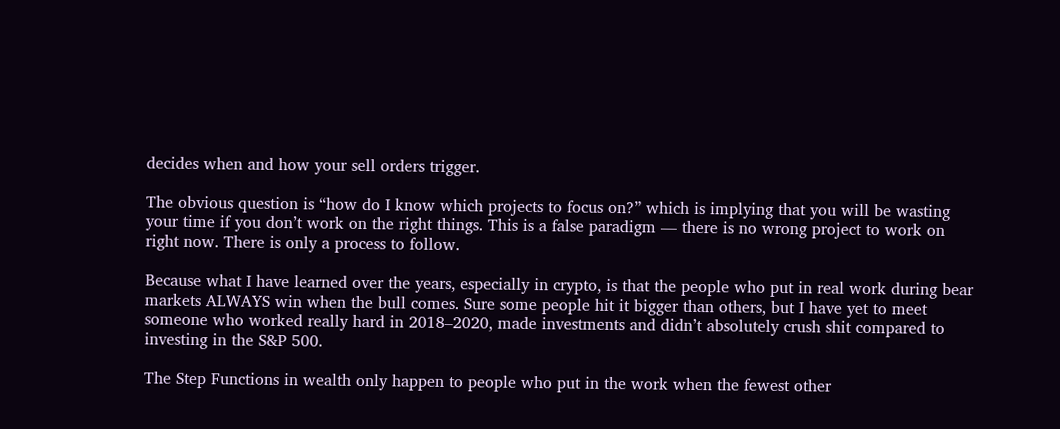decides when and how your sell orders trigger.

The obvious question is “how do I know which projects to focus on?” which is implying that you will be wasting your time if you don’t work on the right things. This is a false paradigm — there is no wrong project to work on right now. There is only a process to follow.

Because what I have learned over the years, especially in crypto, is that the people who put in real work during bear markets ALWAYS win when the bull comes. Sure some people hit it bigger than others, but I have yet to meet someone who worked really hard in 2018–2020, made investments and didn’t absolutely crush shit compared to investing in the S&P 500.

The Step Functions in wealth only happen to people who put in the work when the fewest other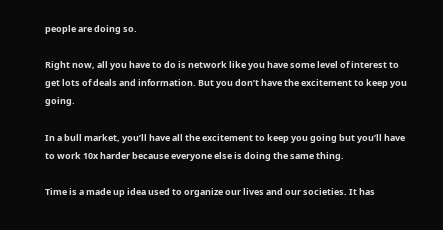people are doing so.

Right now, all you have to do is network like you have some level of interest to get lots of deals and information. But you don’t have the excitement to keep you going.

In a bull market, you’ll have all the excitement to keep you going but you’ll have to work 10x harder because everyone else is doing the same thing.

Time is a made up idea used to organize our lives and our societies. It has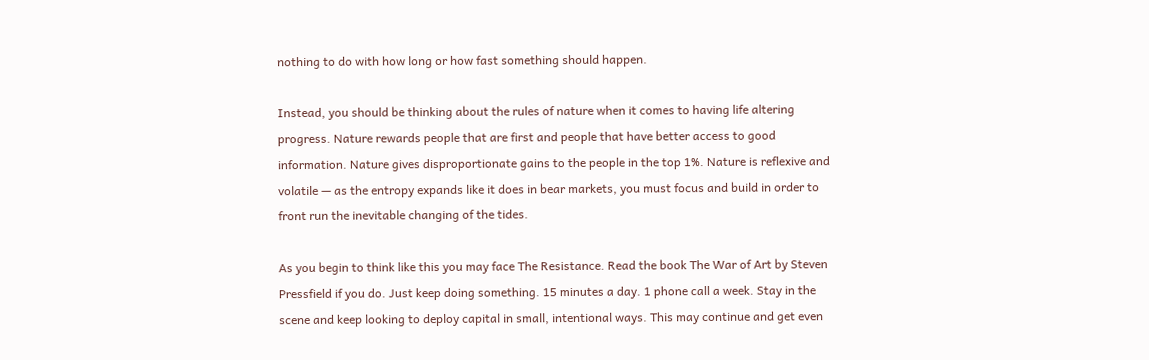nothing to do with how long or how fast something should happen.

Instead, you should be thinking about the rules of nature when it comes to having life altering progress. Nature rewards people that are first and people that have better access to good information. Nature gives disproportionate gains to the people in the top 1%. Nature is reflexive and volatile — as the entropy expands like it does in bear markets, you must focus and build in order to front run the inevitable changing of the tides.

As you begin to think like this you may face The Resistance. Read the book The War of Art by Steven Pressfield if you do. Just keep doing something. 15 minutes a day. 1 phone call a week. Stay in the scene and keep looking to deploy capital in small, intentional ways. This may continue and get even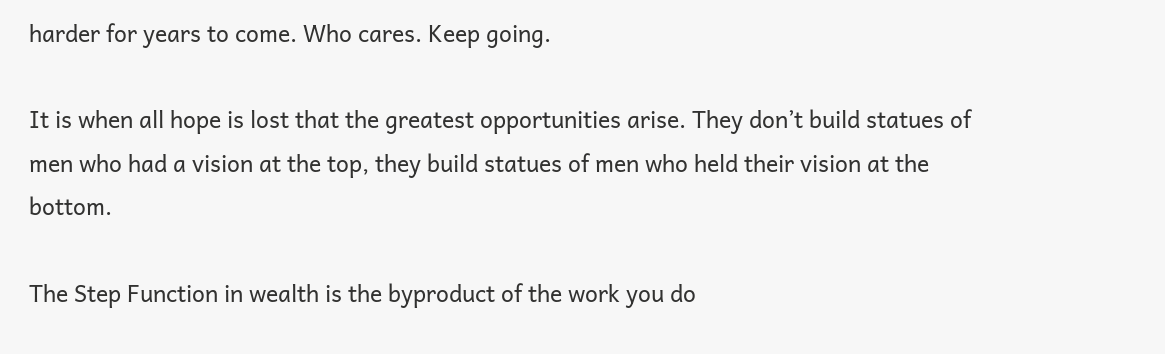harder for years to come. Who cares. Keep going.

It is when all hope is lost that the greatest opportunities arise. They don’t build statues of men who had a vision at the top, they build statues of men who held their vision at the bottom.

The Step Function in wealth is the byproduct of the work you do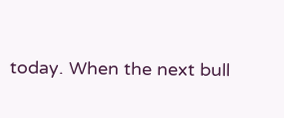today. When the next bull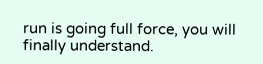run is going full force, you will finally understand.